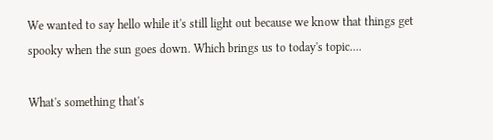We wanted to say hello while it's still light out because we know that things get spooky when the sun goes down. Which brings us to today's topic....

What's something that's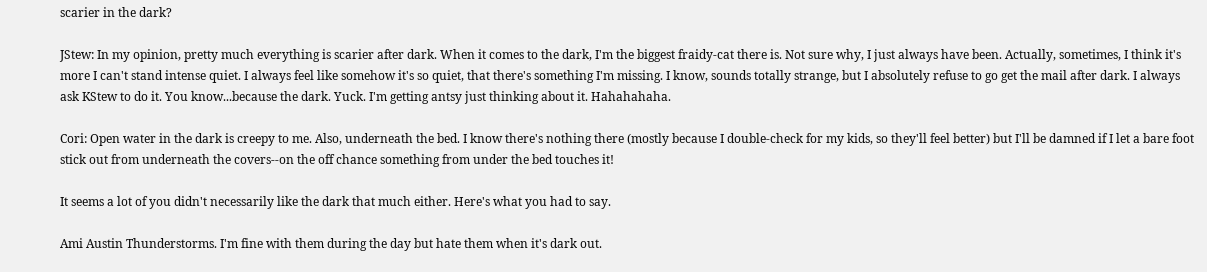scarier in the dark?

JStew: In my opinion, pretty much everything is scarier after dark. When it comes to the dark, I'm the biggest fraidy-cat there is. Not sure why, I just always have been. Actually, sometimes, I think it's more I can't stand intense quiet. I always feel like somehow it's so quiet, that there's something I'm missing. I know, sounds totally strange, but I absolutely refuse to go get the mail after dark. I always ask KStew to do it. You know...because the dark. Yuck. I'm getting antsy just thinking about it. Hahahahaha.

Cori: Open water in the dark is creepy to me. Also, underneath the bed. I know there's nothing there (mostly because I double-check for my kids, so they'll feel better) but I'll be damned if I let a bare foot stick out from underneath the covers--on the off chance something from under the bed touches it!

It seems a lot of you didn't necessarily like the dark that much either. Here's what you had to say.

Ami Austin Thunderstorms. I'm fine with them during the day but hate them when it's dark out.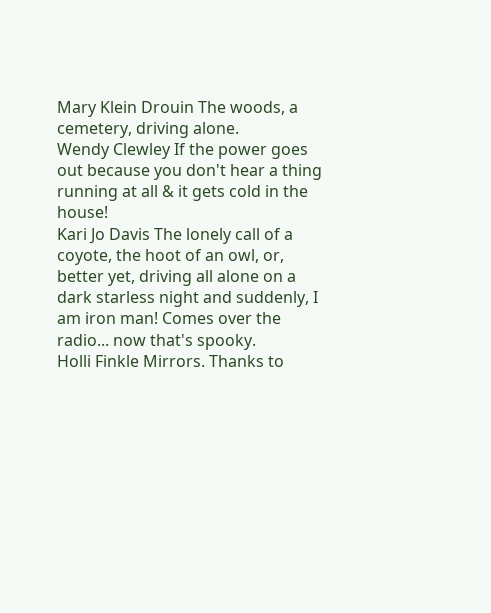Mary Klein Drouin The woods, a cemetery, driving alone.
Wendy Clewley If the power goes out because you don't hear a thing running at all & it gets cold in the house!
Kari Jo Davis The lonely call of a coyote, the hoot of an owl, or, better yet, driving all alone on a dark starless night and suddenly, I am iron man! Comes over the radio... now that's spooky.
Holli Finkle Mirrors. Thanks to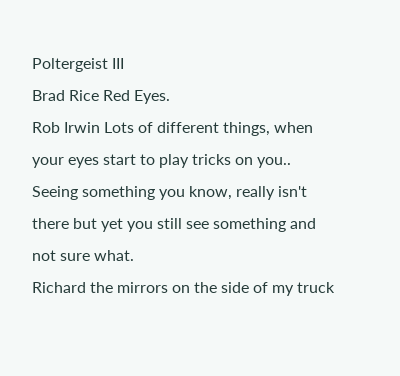Poltergeist III
Brad Rice Red Eyes.
Rob Irwin Lots of different things, when your eyes start to play tricks on you.. Seeing something you know, really isn't there but yet you still see something and not sure what.
Richard the mirrors on the side of my truck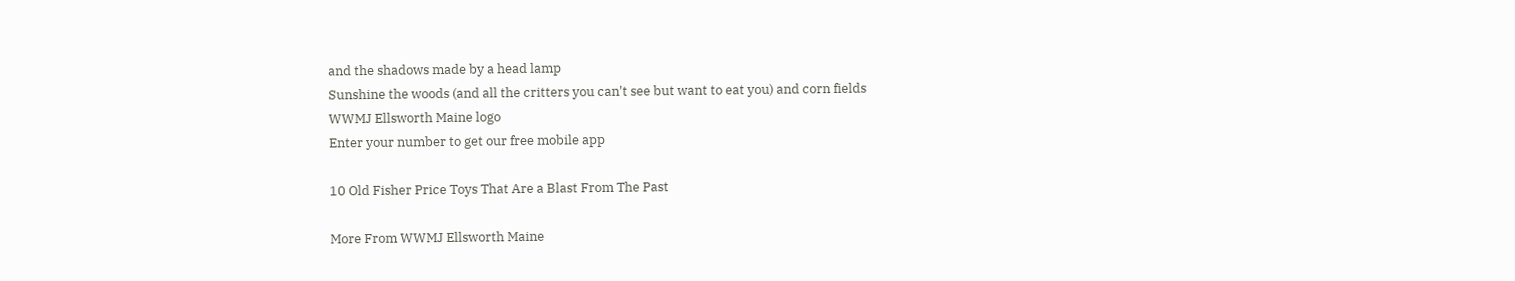and the shadows made by a head lamp
Sunshine the woods (and all the critters you can't see but want to eat you) and corn fields
WWMJ Ellsworth Maine logo
Enter your number to get our free mobile app

10 Old Fisher Price Toys That Are a Blast From The Past

More From WWMJ Ellsworth Maine